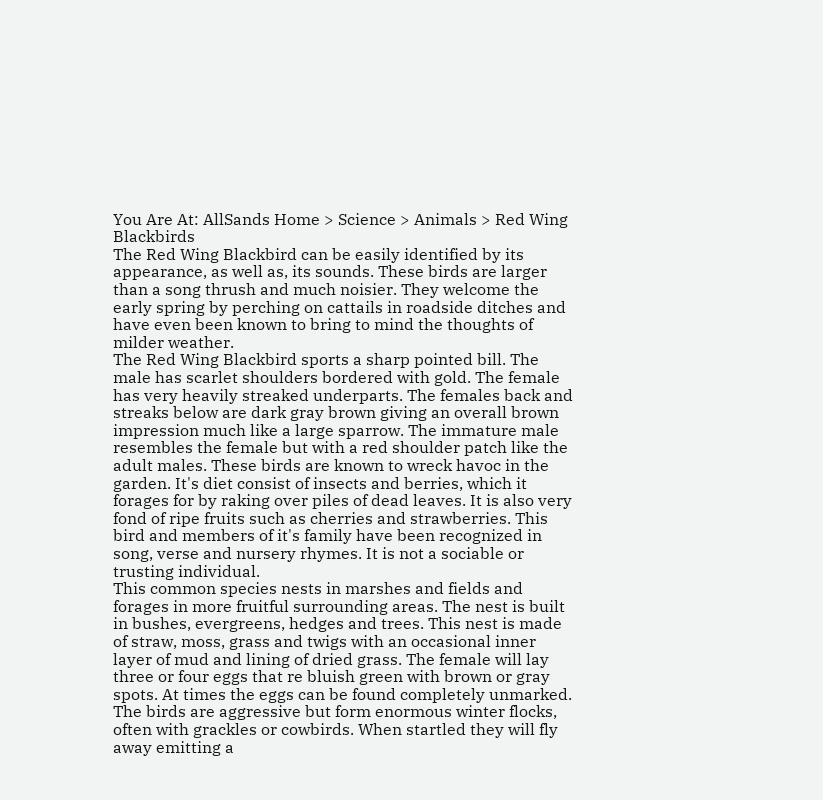You Are At: AllSands Home > Science > Animals > Red Wing Blackbirds
The Red Wing Blackbird can be easily identified by its appearance, as well as, its sounds. These birds are larger than a song thrush and much noisier. They welcome the early spring by perching on cattails in roadside ditches and have even been known to bring to mind the thoughts of milder weather.
The Red Wing Blackbird sports a sharp pointed bill. The male has scarlet shoulders bordered with gold. The female has very heavily streaked underparts. The females back and streaks below are dark gray brown giving an overall brown impression much like a large sparrow. The immature male resembles the female but with a red shoulder patch like the adult males. These birds are known to wreck havoc in the garden. It's diet consist of insects and berries, which it forages for by raking over piles of dead leaves. It is also very fond of ripe fruits such as cherries and strawberries. This bird and members of it's family have been recognized in song, verse and nursery rhymes. It is not a sociable or trusting individual.
This common species nests in marshes and fields and forages in more fruitful surrounding areas. The nest is built in bushes, evergreens, hedges and trees. This nest is made of straw, moss, grass and twigs with an occasional inner layer of mud and lining of dried grass. The female will lay three or four eggs that re bluish green with brown or gray spots. At times the eggs can be found completely unmarked. The birds are aggressive but form enormous winter flocks, often with grackles or cowbirds. When startled they will fly away emitting a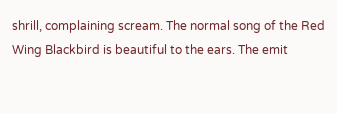shrill, complaining scream. The normal song of the Red Wing Blackbird is beautiful to the ears. The emit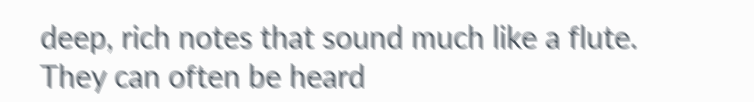deep, rich notes that sound much like a flute. They can often be heard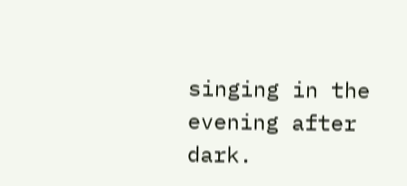singing in the evening after dark.